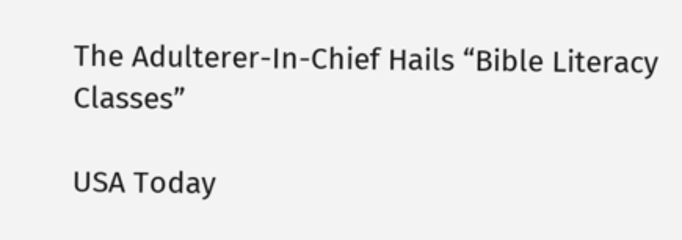The Adulterer-In-Chief Hails “Bible Literacy Classes”

USA Today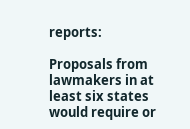reports:

Proposals from lawmakers in at least six states would require or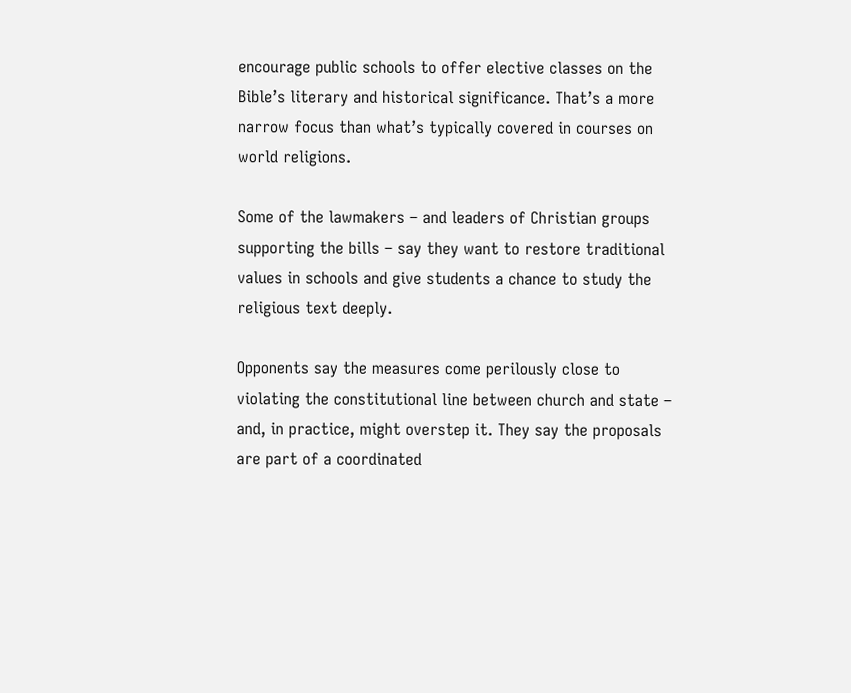encourage public schools to offer elective classes on the Bible’s literary and historical significance. That’s a more narrow focus than what’s typically covered in courses on world religions.

Some of the lawmakers – and leaders of Christian groups supporting the bills – say they want to restore traditional values in schools and give students a chance to study the religious text deeply.

Opponents say the measures come perilously close to violating the constitutional line between church and state – and, in practice, might overstep it. They say the proposals are part of a coordinated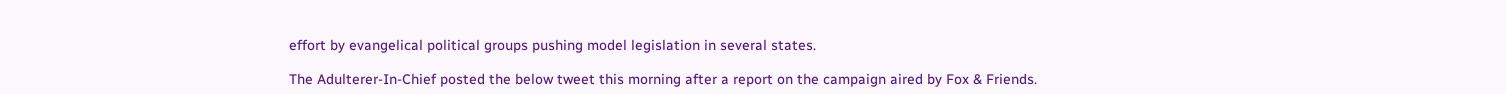effort by evangelical political groups pushing model legislation in several states.

The Adulterer-In-Chief posted the below tweet this morning after a report on the campaign aired by Fox & Friends.